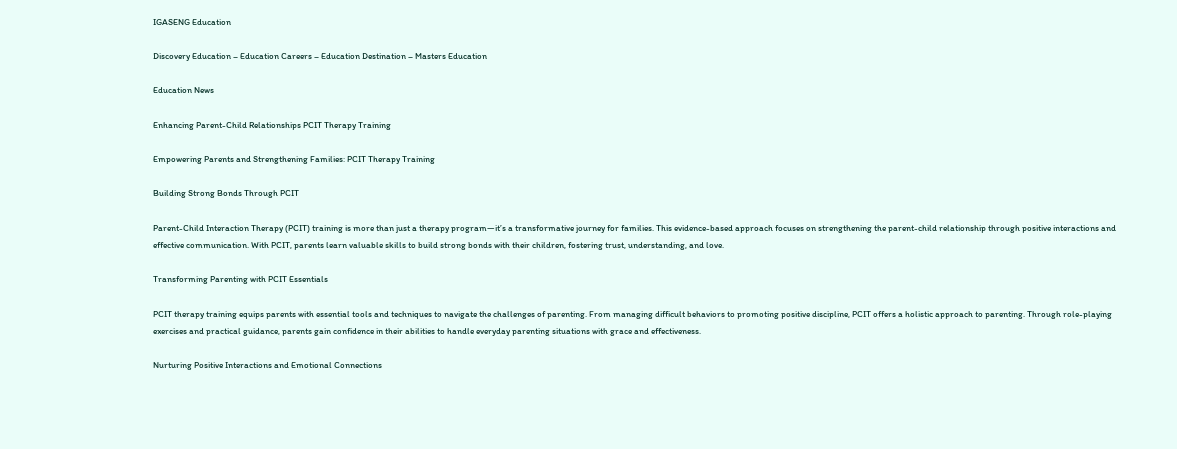IGASENG Education

Discovery Education – Education Careers – Education Destination – Masters Education

Education News

Enhancing Parent-Child Relationships PCIT Therapy Training

Empowering Parents and Strengthening Families: PCIT Therapy Training

Building Strong Bonds Through PCIT

Parent-Child Interaction Therapy (PCIT) training is more than just a therapy program—it’s a transformative journey for families. This evidence-based approach focuses on strengthening the parent-child relationship through positive interactions and effective communication. With PCIT, parents learn valuable skills to build strong bonds with their children, fostering trust, understanding, and love.

Transforming Parenting with PCIT Essentials

PCIT therapy training equips parents with essential tools and techniques to navigate the challenges of parenting. From managing difficult behaviors to promoting positive discipline, PCIT offers a holistic approach to parenting. Through role-playing exercises and practical guidance, parents gain confidence in their abilities to handle everyday parenting situations with grace and effectiveness.

Nurturing Positive Interactions and Emotional Connections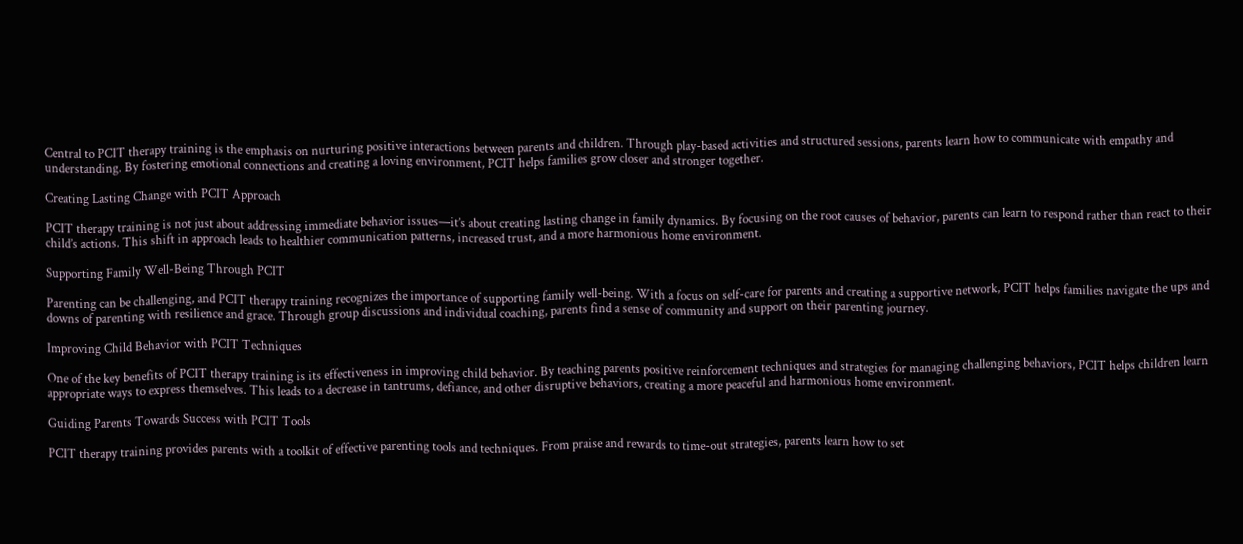Central to PCIT therapy training is the emphasis on nurturing positive interactions between parents and children. Through play-based activities and structured sessions, parents learn how to communicate with empathy and understanding. By fostering emotional connections and creating a loving environment, PCIT helps families grow closer and stronger together.

Creating Lasting Change with PCIT Approach

PCIT therapy training is not just about addressing immediate behavior issues—it’s about creating lasting change in family dynamics. By focusing on the root causes of behavior, parents can learn to respond rather than react to their child’s actions. This shift in approach leads to healthier communication patterns, increased trust, and a more harmonious home environment.

Supporting Family Well-Being Through PCIT

Parenting can be challenging, and PCIT therapy training recognizes the importance of supporting family well-being. With a focus on self-care for parents and creating a supportive network, PCIT helps families navigate the ups and downs of parenting with resilience and grace. Through group discussions and individual coaching, parents find a sense of community and support on their parenting journey.

Improving Child Behavior with PCIT Techniques

One of the key benefits of PCIT therapy training is its effectiveness in improving child behavior. By teaching parents positive reinforcement techniques and strategies for managing challenging behaviors, PCIT helps children learn appropriate ways to express themselves. This leads to a decrease in tantrums, defiance, and other disruptive behaviors, creating a more peaceful and harmonious home environment.

Guiding Parents Towards Success with PCIT Tools

PCIT therapy training provides parents with a toolkit of effective parenting tools and techniques. From praise and rewards to time-out strategies, parents learn how to set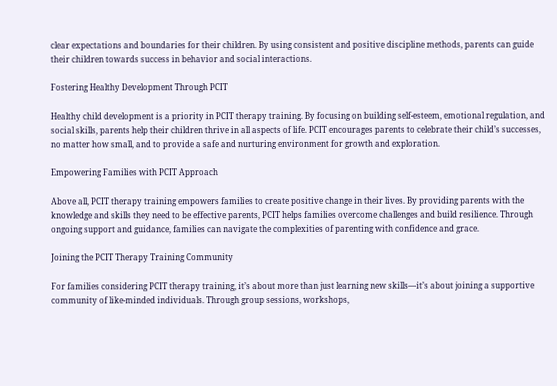clear expectations and boundaries for their children. By using consistent and positive discipline methods, parents can guide their children towards success in behavior and social interactions.

Fostering Healthy Development Through PCIT

Healthy child development is a priority in PCIT therapy training. By focusing on building self-esteem, emotional regulation, and social skills, parents help their children thrive in all aspects of life. PCIT encourages parents to celebrate their child’s successes, no matter how small, and to provide a safe and nurturing environment for growth and exploration.

Empowering Families with PCIT Approach

Above all, PCIT therapy training empowers families to create positive change in their lives. By providing parents with the knowledge and skills they need to be effective parents, PCIT helps families overcome challenges and build resilience. Through ongoing support and guidance, families can navigate the complexities of parenting with confidence and grace.

Joining the PCIT Therapy Training Community

For families considering PCIT therapy training, it’s about more than just learning new skills—it’s about joining a supportive community of like-minded individuals. Through group sessions, workshops,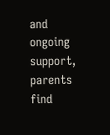and ongoing support, parents find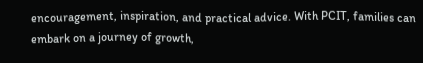encouragement, inspiration, and practical advice. With PCIT, families can embark on a journey of growth,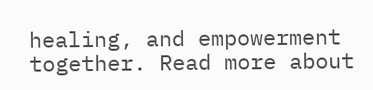healing, and empowerment together. Read more about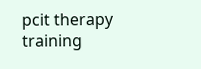pcit therapy training